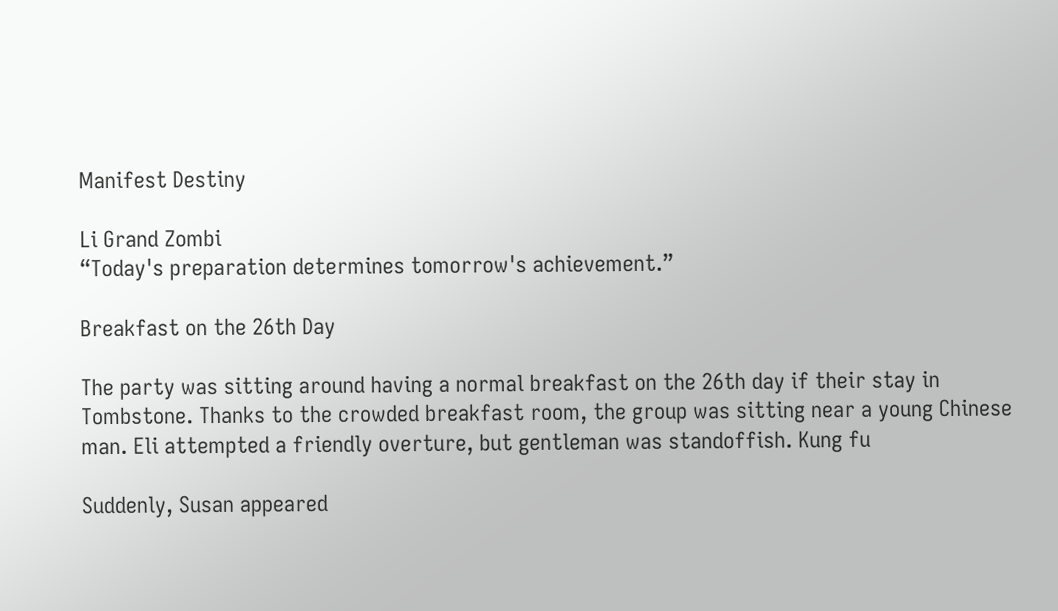Manifest Destiny

Li Grand Zombi
“Today's preparation determines tomorrow's achievement.”

Breakfast on the 26th Day

The party was sitting around having a normal breakfast on the 26th day if their stay in Tombstone. Thanks to the crowded breakfast room, the group was sitting near a young Chinese man. Eli attempted a friendly overture, but gentleman was standoffish. Kung fu

Suddenly, Susan appeared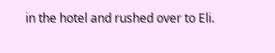in the hotel and rushed over to Eli.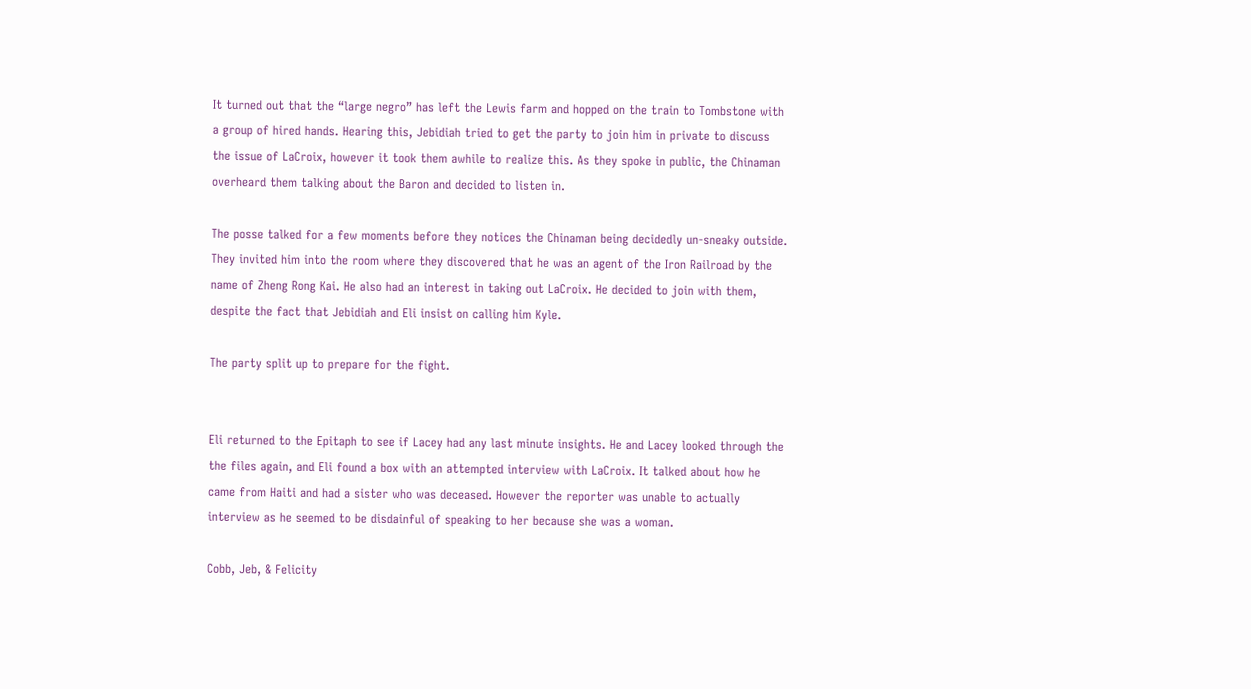It turned out that the “large negro” has left the Lewis farm and hopped on the train to Tombstone with a group of hired hands. Hearing this, Jebidiah tried to get the party to join him in private to discuss the issue of LaCroix, however it took them awhile to realize this. As they spoke in public, the Chinaman overheard them talking about the Baron and decided to listen in.

The posse talked for a few moments before they notices the Chinaman being decidedly un-sneaky outside. They invited him into the room where they discovered that he was an agent of the Iron Railroad by the name of Zheng Rong Kai. He also had an interest in taking out LaCroix. He decided to join with them, despite the fact that Jebidiah and Eli insist on calling him Kyle.

The party split up to prepare for the fight.


Eli returned to the Epitaph to see if Lacey had any last minute insights. He and Lacey looked through the the files again, and Eli found a box with an attempted interview with LaCroix. It talked about how he came from Haiti and had a sister who was deceased. However the reporter was unable to actually interview as he seemed to be disdainful of speaking to her because she was a woman.

Cobb, Jeb, & Felicity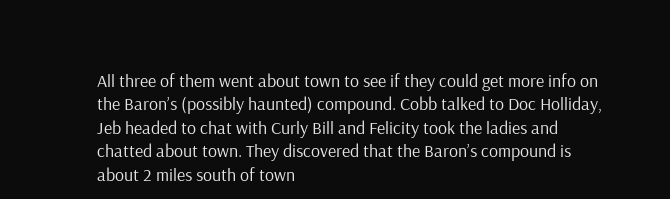All three of them went about town to see if they could get more info on the Baron’s (possibly haunted) compound. Cobb talked to Doc Holliday, Jeb headed to chat with Curly Bill and Felicity took the ladies and chatted about town. They discovered that the Baron’s compound is about 2 miles south of town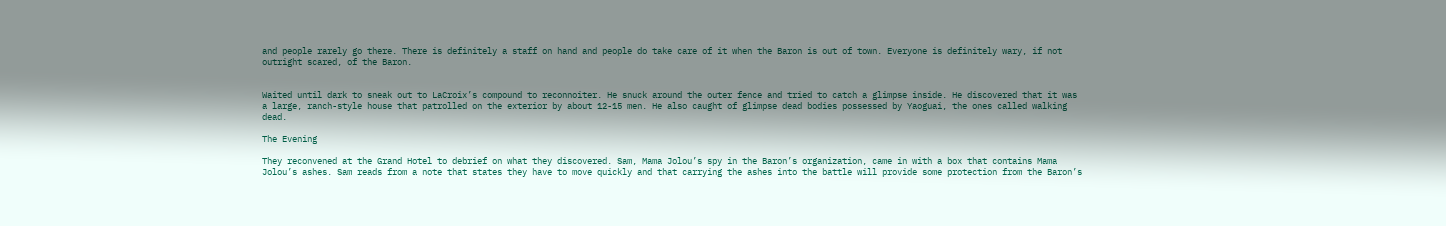and people rarely go there. There is definitely a staff on hand and people do take care of it when the Baron is out of town. Everyone is definitely wary, if not outright scared, of the Baron.


Waited until dark to sneak out to LaCroix’s compound to reconnoiter. He snuck around the outer fence and tried to catch a glimpse inside. He discovered that it was a large, ranch-style house that patrolled on the exterior by about 12-15 men. He also caught of glimpse dead bodies possessed by Yaoguai, the ones called walking dead.

The Evening

They reconvened at the Grand Hotel to debrief on what they discovered. Sam, Mama Jolou’s spy in the Baron’s organization, came in with a box that contains Mama Jolou’s ashes. Sam reads from a note that states they have to move quickly and that carrying the ashes into the battle will provide some protection from the Baron’s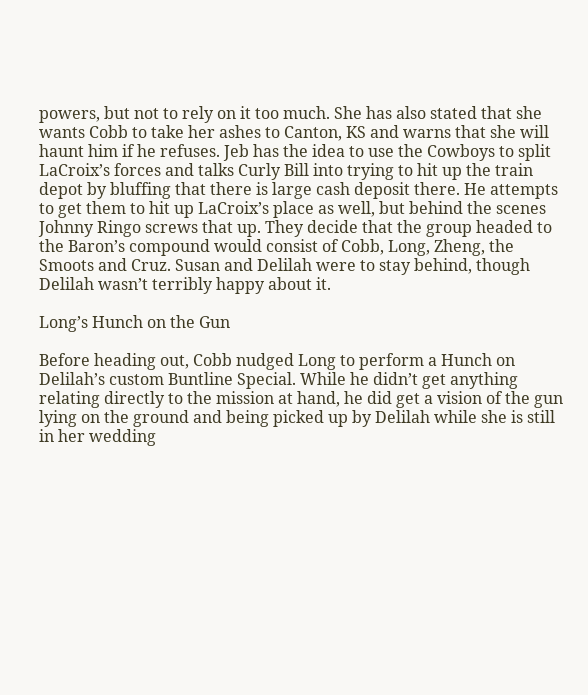powers, but not to rely on it too much. She has also stated that she wants Cobb to take her ashes to Canton, KS and warns that she will haunt him if he refuses. Jeb has the idea to use the Cowboys to split LaCroix’s forces and talks Curly Bill into trying to hit up the train depot by bluffing that there is large cash deposit there. He attempts to get them to hit up LaCroix’s place as well, but behind the scenes Johnny Ringo screws that up. They decide that the group headed to the Baron’s compound would consist of Cobb, Long, Zheng, the Smoots and Cruz. Susan and Delilah were to stay behind, though Delilah wasn’t terribly happy about it.

Long’s Hunch on the Gun

Before heading out, Cobb nudged Long to perform a Hunch on Delilah’s custom Buntline Special. While he didn’t get anything relating directly to the mission at hand, he did get a vision of the gun lying on the ground and being picked up by Delilah while she is still in her wedding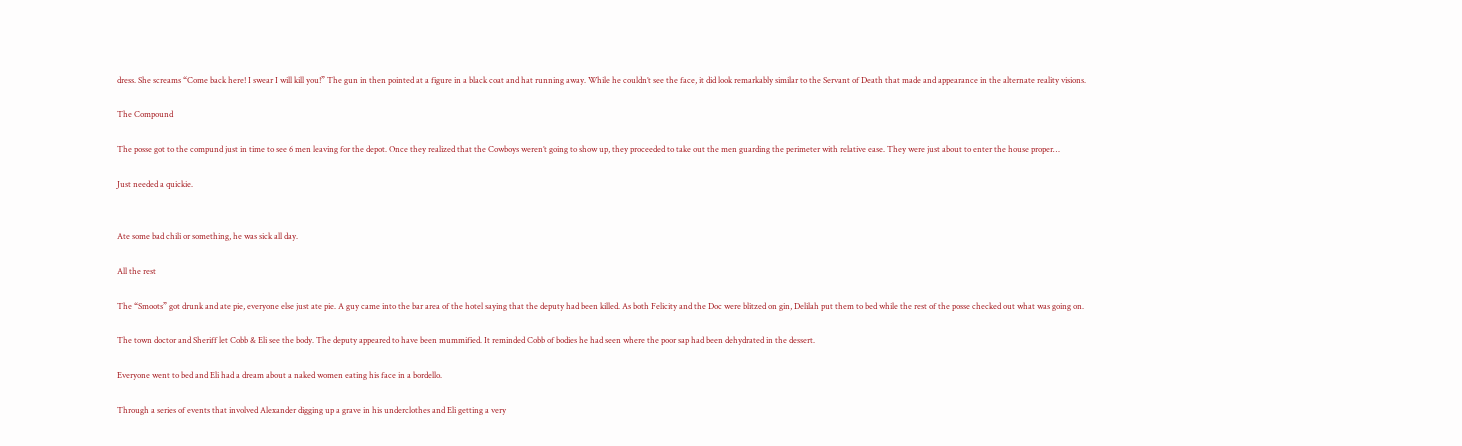dress. She screams “Come back here! I swear I will kill you!” The gun in then pointed at a figure in a black coat and hat running away. While he couldn’t see the face, it did look remarkably similar to the Servant of Death that made and appearance in the alternate reality visions.

The Compound

The posse got to the compund just in time to see 6 men leaving for the depot. Once they realized that the Cowboys weren’t going to show up, they proceeded to take out the men guarding the perimeter with relative ease. They were just about to enter the house proper…

Just needed a quickie.


Ate some bad chili or something, he was sick all day.

All the rest

The “Smoots” got drunk and ate pie, everyone else just ate pie. A guy came into the bar area of the hotel saying that the deputy had been killed. As both Felicity and the Doc were blitzed on gin, Delilah put them to bed while the rest of the posse checked out what was going on.

The town doctor and Sheriff let Cobb & Eli see the body. The deputy appeared to have been mummified. It reminded Cobb of bodies he had seen where the poor sap had been dehydrated in the dessert.

Everyone went to bed and Eli had a dream about a naked women eating his face in a bordello.

Through a series of events that involved Alexander digging up a grave in his underclothes and Eli getting a very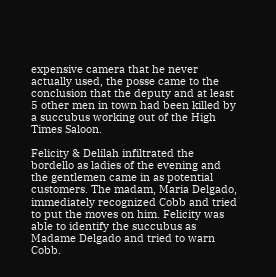expensive camera that he never actually used, the posse came to the conclusion that the deputy and at least 5 other men in town had been killed by a succubus working out of the High Times Saloon.

Felicity & Delilah infiltrated the bordello as ladies of the evening and the gentlemen came in as potential customers. The madam, Maria Delgado, immediately recognized Cobb and tried to put the moves on him. Felicity was able to identify the succubus as Madame Delgado and tried to warn Cobb.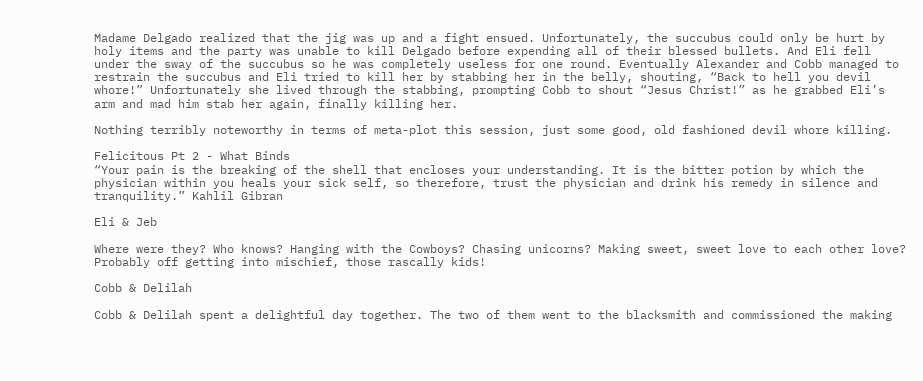Madame Delgado realized that the jig was up and a fight ensued. Unfortunately, the succubus could only be hurt by holy items and the party was unable to kill Delgado before expending all of their blessed bullets. And Eli fell under the sway of the succubus so he was completely useless for one round. Eventually Alexander and Cobb managed to restrain the succubus and Eli tried to kill her by stabbing her in the belly, shouting, “Back to hell you devil whore!” Unfortunately she lived through the stabbing, prompting Cobb to shout “Jesus Christ!” as he grabbed Eli’s arm and mad him stab her again, finally killing her.

Nothing terribly noteworthy in terms of meta-plot this session, just some good, old fashioned devil whore killing.

Felicitous Pt 2 - What Binds
“Your pain is the breaking of the shell that encloses your understanding. It is the bitter potion by which the physician within you heals your sick self, so therefore, trust the physician and drink his remedy in silence and tranquility.” Kahlil Gibran

Eli & Jeb

Where were they? Who knows? Hanging with the Cowboys? Chasing unicorns? Making sweet, sweet love to each other love? Probably off getting into mischief, those rascally kids!

Cobb & Delilah

Cobb & Delilah spent a delightful day together. The two of them went to the blacksmith and commissioned the making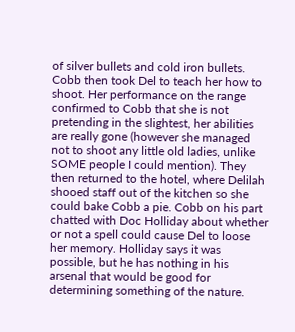of silver bullets and cold iron bullets. Cobb then took Del to teach her how to shoot. Her performance on the range confirmed to Cobb that she is not pretending in the slightest, her abilities are really gone (however she managed not to shoot any little old ladies, unlike SOME people I could mention). They then returned to the hotel, where Delilah shooed staff out of the kitchen so she could bake Cobb a pie. Cobb on his part chatted with Doc Holliday about whether or not a spell could cause Del to loose her memory. Holliday says it was possible, but he has nothing in his arsenal that would be good for determining something of the nature.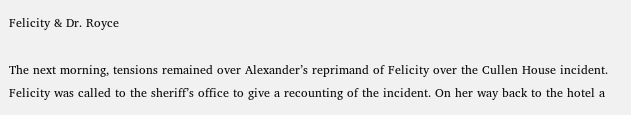Felicity & Dr. Royce

The next morning, tensions remained over Alexander’s reprimand of Felicity over the Cullen House incident. Felicity was called to the sheriff’s office to give a recounting of the incident. On her way back to the hotel a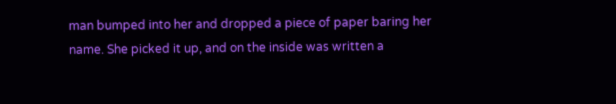man bumped into her and dropped a piece of paper baring her name. She picked it up, and on the inside was written a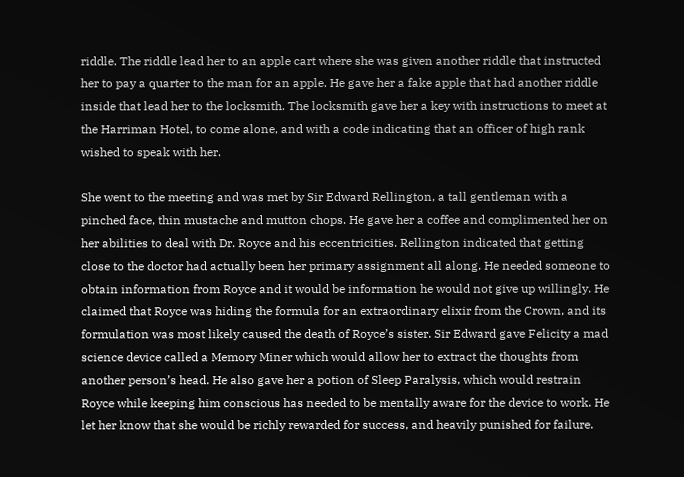riddle. The riddle lead her to an apple cart where she was given another riddle that instructed her to pay a quarter to the man for an apple. He gave her a fake apple that had another riddle inside that lead her to the locksmith. The locksmith gave her a key with instructions to meet at the Harriman Hotel, to come alone, and with a code indicating that an officer of high rank wished to speak with her.

She went to the meeting and was met by Sir Edward Rellington, a tall gentleman with a pinched face, thin mustache and mutton chops. He gave her a coffee and complimented her on her abilities to deal with Dr. Royce and his eccentricities. Rellington indicated that getting close to the doctor had actually been her primary assignment all along. He needed someone to obtain information from Royce and it would be information he would not give up willingly. He claimed that Royce was hiding the formula for an extraordinary elixir from the Crown, and its formulation was most likely caused the death of Royce’s sister. Sir Edward gave Felicity a mad science device called a Memory Miner which would allow her to extract the thoughts from another person’s head. He also gave her a potion of Sleep Paralysis, which would restrain Royce while keeping him conscious has needed to be mentally aware for the device to work. He let her know that she would be richly rewarded for success, and heavily punished for failure.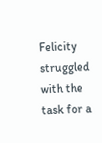Felicity struggled with the task for a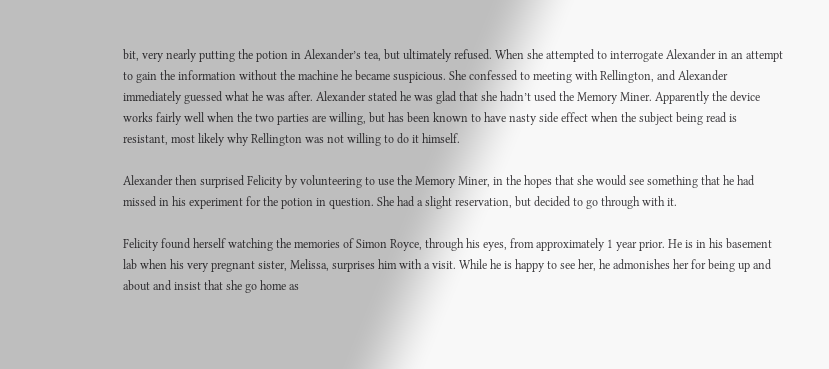bit, very nearly putting the potion in Alexander’s tea, but ultimately refused. When she attempted to interrogate Alexander in an attempt to gain the information without the machine he became suspicious. She confessed to meeting with Rellington, and Alexander immediately guessed what he was after. Alexander stated he was glad that she hadn’t used the Memory Miner. Apparently the device works fairly well when the two parties are willing, but has been known to have nasty side effect when the subject being read is resistant, most likely why Rellington was not willing to do it himself.

Alexander then surprised Felicity by volunteering to use the Memory Miner, in the hopes that she would see something that he had missed in his experiment for the potion in question. She had a slight reservation, but decided to go through with it.

Felicity found herself watching the memories of Simon Royce, through his eyes, from approximately 1 year prior. He is in his basement lab when his very pregnant sister, Melissa, surprises him with a visit. While he is happy to see her, he admonishes her for being up and about and insist that she go home as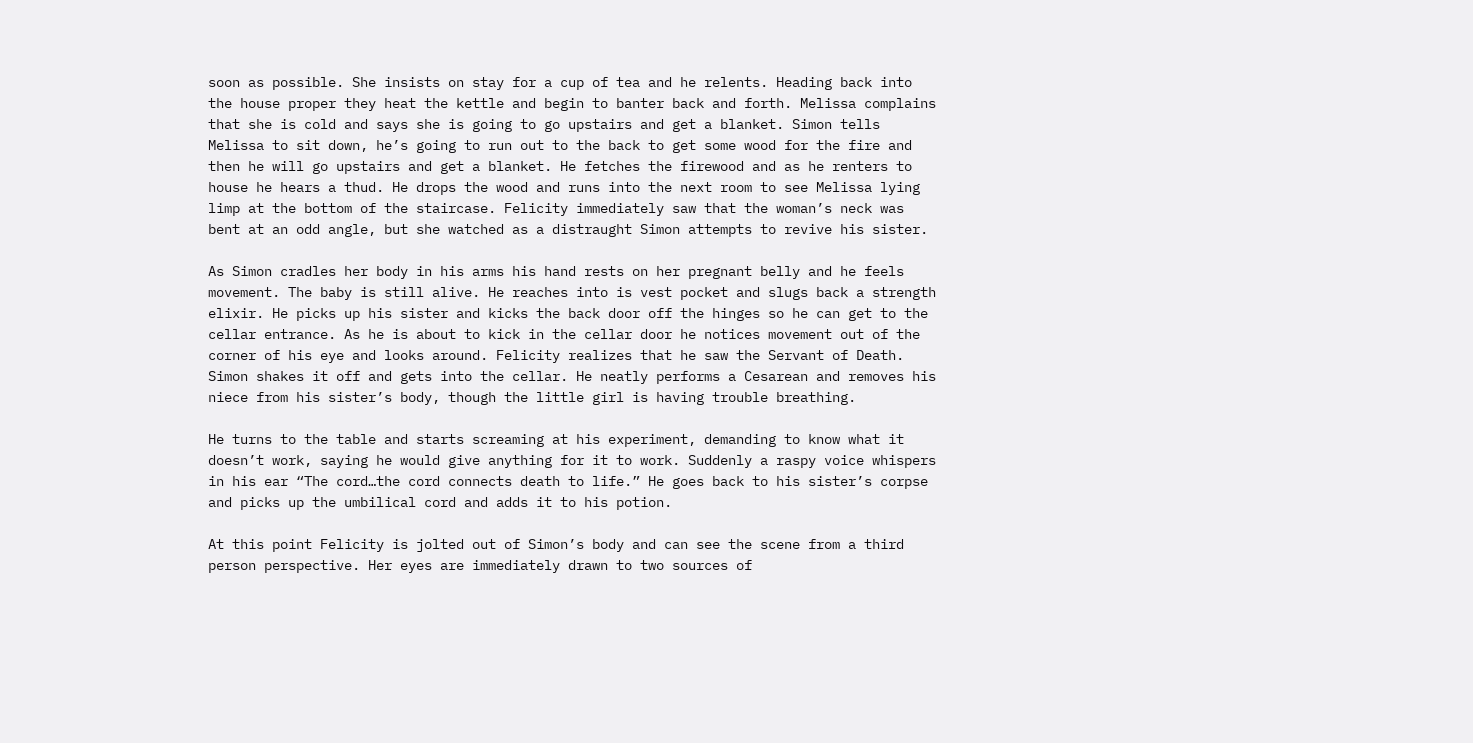soon as possible. She insists on stay for a cup of tea and he relents. Heading back into the house proper they heat the kettle and begin to banter back and forth. Melissa complains that she is cold and says she is going to go upstairs and get a blanket. Simon tells Melissa to sit down, he’s going to run out to the back to get some wood for the fire and then he will go upstairs and get a blanket. He fetches the firewood and as he renters to house he hears a thud. He drops the wood and runs into the next room to see Melissa lying limp at the bottom of the staircase. Felicity immediately saw that the woman’s neck was bent at an odd angle, but she watched as a distraught Simon attempts to revive his sister.

As Simon cradles her body in his arms his hand rests on her pregnant belly and he feels movement. The baby is still alive. He reaches into is vest pocket and slugs back a strength elixir. He picks up his sister and kicks the back door off the hinges so he can get to the cellar entrance. As he is about to kick in the cellar door he notices movement out of the corner of his eye and looks around. Felicity realizes that he saw the Servant of Death. Simon shakes it off and gets into the cellar. He neatly performs a Cesarean and removes his niece from his sister’s body, though the little girl is having trouble breathing.

He turns to the table and starts screaming at his experiment, demanding to know what it doesn’t work, saying he would give anything for it to work. Suddenly a raspy voice whispers in his ear “The cord…the cord connects death to life.” He goes back to his sister’s corpse and picks up the umbilical cord and adds it to his potion.

At this point Felicity is jolted out of Simon’s body and can see the scene from a third person perspective. Her eyes are immediately drawn to two sources of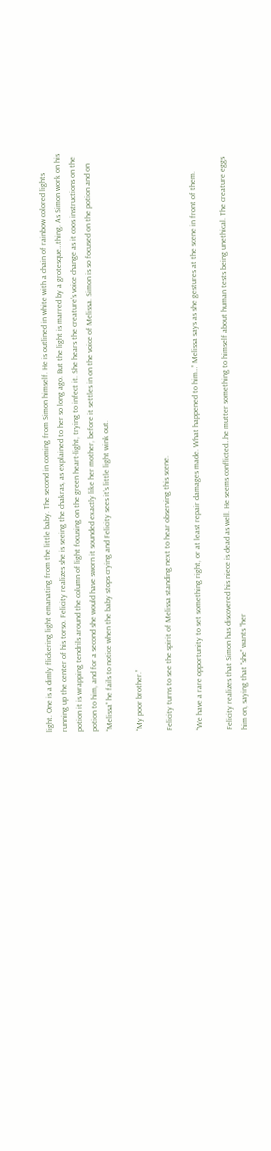light. One is a dimly flickering light emanating from the little baby. The second in coming from Simon himself. He is outlined in white with a chain of rainbow colored lights running up the center of his torso. Felicity realizes she is seeing the chakras, as explained to her so long ago. But the light is marred by a grotesque…thing. As Simon work on his potion it is wrapping tendrils around the column of light focusing on the green heart-light, trying to infect it. She hears the creature’s voice change as it coos instructions on the potion to him, and for a second she would have sworn it sounded exactly like her mother, before it settles in on the voice of Melissa. Simon is so focused on the potion and on “Melissa” he fails to notice when the baby stops crying and Felicity sees it’s little light wink out.

“My poor brother.”

Felicity turns to see the spirit of Melissa standing next to hear observing this scene.

“We have a rare opportunity to set something right, or at least repair damages made. What happened to him…” Melissa says as she gestures at the scene in front of them.

Felicity realizes that Simon has discovered his niece is dead as well. He seems conflicted…he mutter something to himself about human tests being unethical. The creature eggs him on, saying that “she” wants “her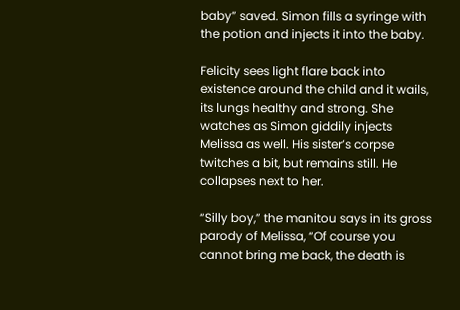baby” saved. Simon fills a syringe with the potion and injects it into the baby.

Felicity sees light flare back into existence around the child and it wails, its lungs healthy and strong. She watches as Simon giddily injects Melissa as well. His sister’s corpse twitches a bit, but remains still. He collapses next to her.

“Silly boy,” the manitou says in its gross parody of Melissa, “Of course you cannot bring me back, the death is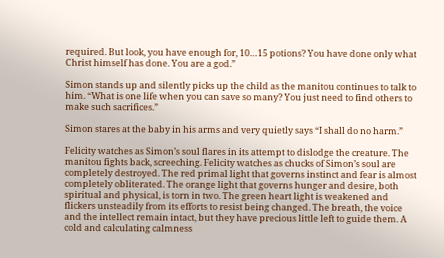required. But look, you have enough for, 10…15 potions? You have done only what Christ himself has done. You are a god.”

Simon stands up and silently picks up the child as the manitou continues to talk to him. “What is one life when you can save so many? You just need to find others to make such sacrifices.”

Simon stares at the baby in his arms and very quietly says “I shall do no harm.”

Felicity watches as Simon’s soul flares in its attempt to dislodge the creature. The manitou fights back, screeching. Felicity watches as chucks of Simon’s soul are completely destroyed. The red primal light that governs instinct and fear is almost completely obliterated. The orange light that governs hunger and desire, both spiritual and physical, is torn in two. The green heart light is weakened and flickers unsteadily from its efforts to resist being changed. The breath, the voice and the intellect remain intact, but they have precious little left to guide them. A cold and calculating calmness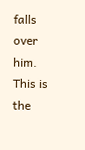falls over him. This is the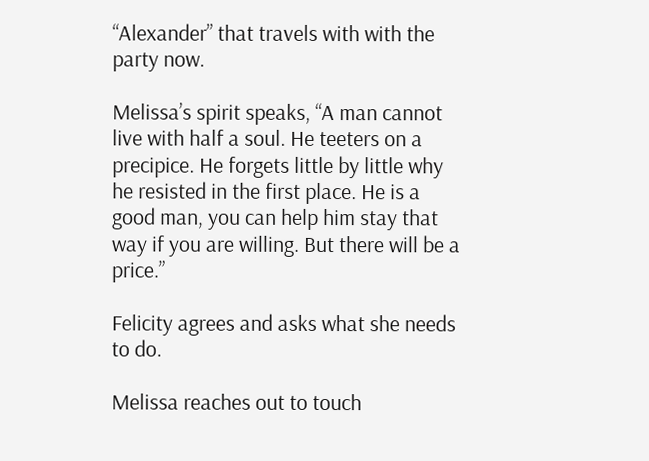“Alexander” that travels with with the party now.

Melissa’s spirit speaks, “A man cannot live with half a soul. He teeters on a precipice. He forgets little by little why he resisted in the first place. He is a good man, you can help him stay that way if you are willing. But there will be a price.”

Felicity agrees and asks what she needs to do.

Melissa reaches out to touch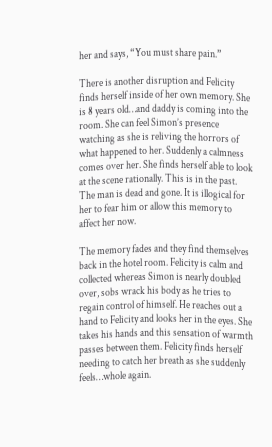her and says, “You must share pain.”

There is another disruption and Felicity finds herself inside of her own memory. She is 8 years old…and daddy is coming into the room. She can feel Simon’s presence watching as she is reliving the horrors of what happened to her. Suddenly a calmness comes over her. She finds herself able to look at the scene rationally. This is in the past. The man is dead and gone. It is illogical for her to fear him or allow this memory to affect her now.

The memory fades and they find themselves back in the hotel room. Felicity is calm and collected whereas Simon is nearly doubled over, sobs wrack his body as he tries to regain control of himself. He reaches out a hand to Felicity and looks her in the eyes. She takes his hands and this sensation of warmth passes between them. Felicity finds herself needing to catch her breath as she suddenly feels…whole again.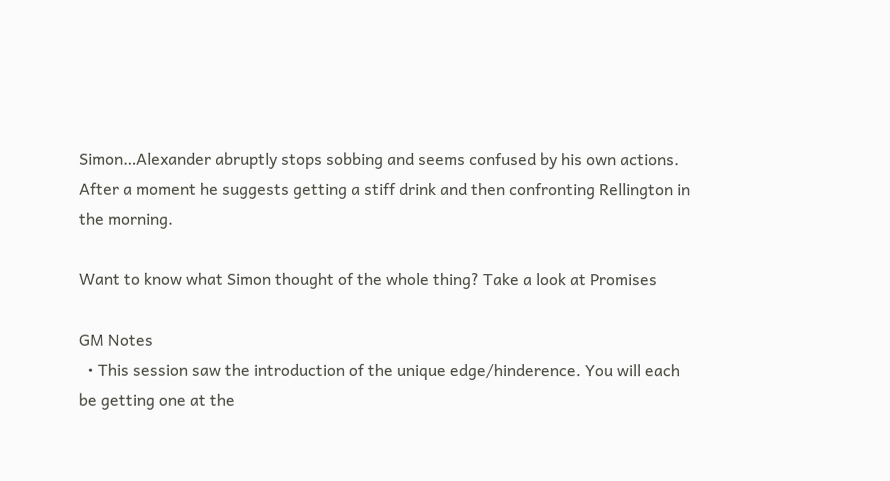Simon…Alexander abruptly stops sobbing and seems confused by his own actions. After a moment he suggests getting a stiff drink and then confronting Rellington in the morning.

Want to know what Simon thought of the whole thing? Take a look at Promises

GM Notes
  • This session saw the introduction of the unique edge/hinderence. You will each be getting one at the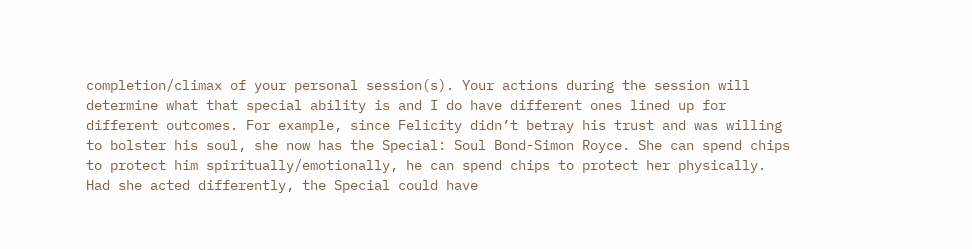completion/climax of your personal session(s). Your actions during the session will determine what that special ability is and I do have different ones lined up for different outcomes. For example, since Felicity didn’t betray his trust and was willing to bolster his soul, she now has the Special: Soul Bond-Simon Royce. She can spend chips to protect him spiritually/emotionally, he can spend chips to protect her physically. Had she acted differently, the Special could have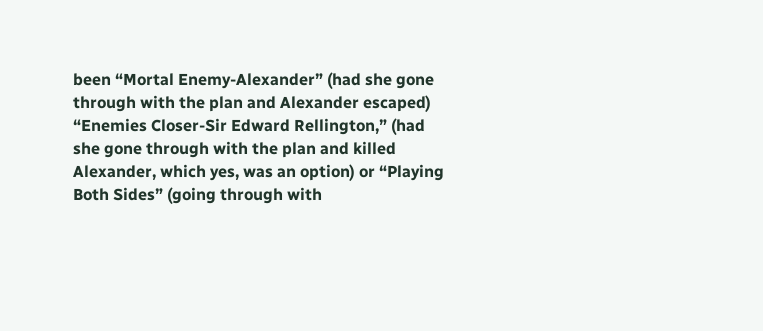been “Mortal Enemy-Alexander” (had she gone through with the plan and Alexander escaped) “Enemies Closer-Sir Edward Rellington,” (had she gone through with the plan and killed Alexander, which yes, was an option) or “Playing Both Sides” (going through with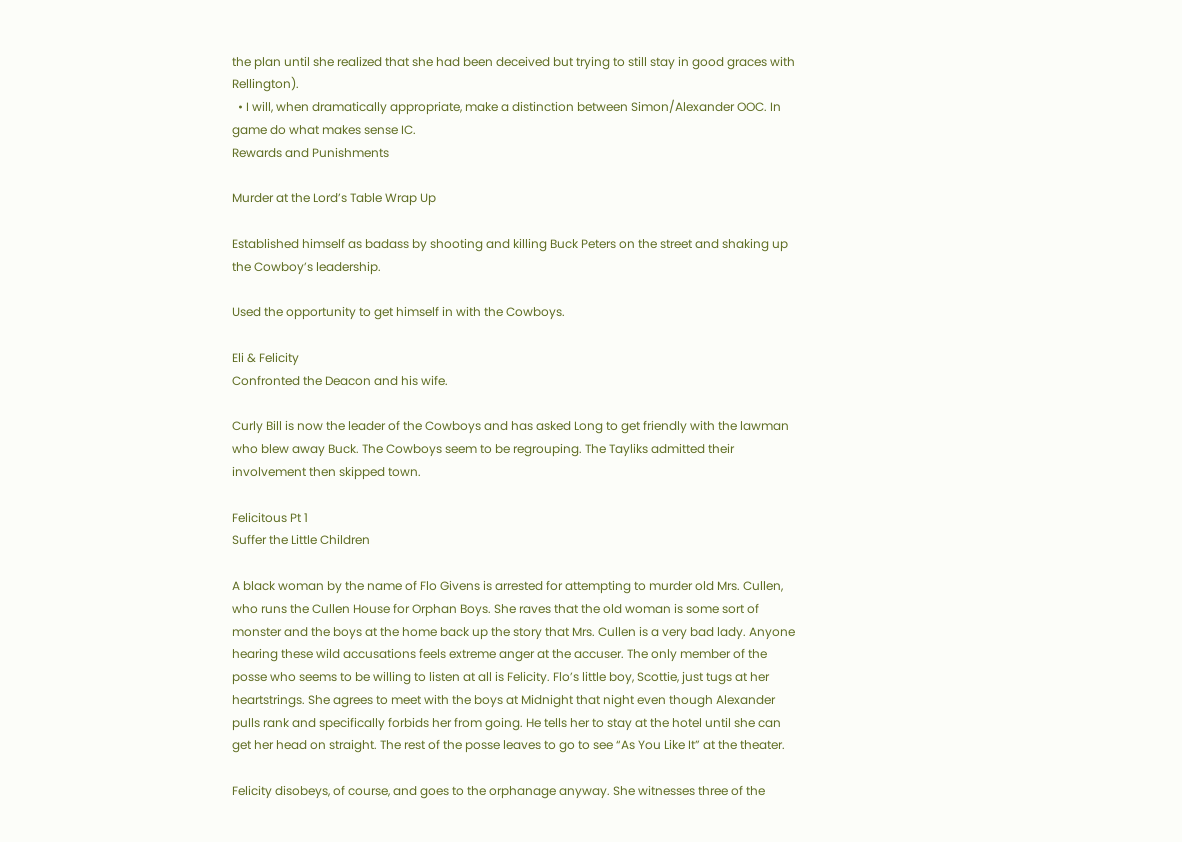the plan until she realized that she had been deceived but trying to still stay in good graces with Rellington).
  • I will, when dramatically appropriate, make a distinction between Simon/Alexander OOC. In game do what makes sense IC.
Rewards and Punishments

Murder at the Lord’s Table Wrap Up

Established himself as badass by shooting and killing Buck Peters on the street and shaking up the Cowboy’s leadership.

Used the opportunity to get himself in with the Cowboys.

Eli & Felicity
Confronted the Deacon and his wife.

Curly Bill is now the leader of the Cowboys and has asked Long to get friendly with the lawman who blew away Buck. The Cowboys seem to be regrouping. The Tayliks admitted their involvement then skipped town.

Felicitous Pt 1
Suffer the Little Children

A black woman by the name of Flo Givens is arrested for attempting to murder old Mrs. Cullen, who runs the Cullen House for Orphan Boys. She raves that the old woman is some sort of monster and the boys at the home back up the story that Mrs. Cullen is a very bad lady. Anyone hearing these wild accusations feels extreme anger at the accuser. The only member of the posse who seems to be willing to listen at all is Felicity. Flo’s little boy, Scottie, just tugs at her heartstrings. She agrees to meet with the boys at Midnight that night even though Alexander pulls rank and specifically forbids her from going. He tells her to stay at the hotel until she can get her head on straight. The rest of the posse leaves to go to see “As You Like It” at the theater.

Felicity disobeys, of course, and goes to the orphanage anyway. She witnesses three of the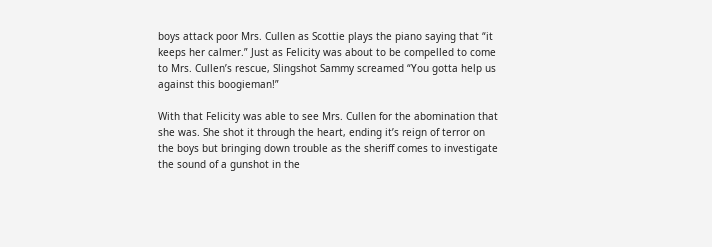boys attack poor Mrs. Cullen as Scottie plays the piano saying that “it keeps her calmer.” Just as Felicity was about to be compelled to come to Mrs. Cullen’s rescue, Slingshot Sammy screamed “You gotta help us against this boogieman!”

With that Felicity was able to see Mrs. Cullen for the abomination that she was. She shot it through the heart, ending it’s reign of terror on the boys but bringing down trouble as the sheriff comes to investigate the sound of a gunshot in the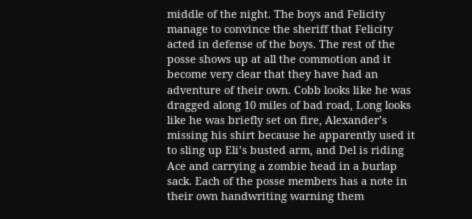middle of the night. The boys and Felicity manage to convince the sheriff that Felicity acted in defense of the boys. The rest of the posse shows up at all the commotion and it become very clear that they have had an adventure of their own. Cobb looks like he was dragged along 10 miles of bad road, Long looks like he was briefly set on fire, Alexander’s missing his shirt because he apparently used it to sling up Eli’s busted arm, and Del is riding Ace and carrying a zombie head in a burlap sack. Each of the posse members has a note in their own handwriting warning them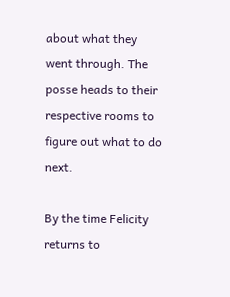about what they went through. The posse heads to their respective rooms to figure out what to do next.

By the time Felicity returns to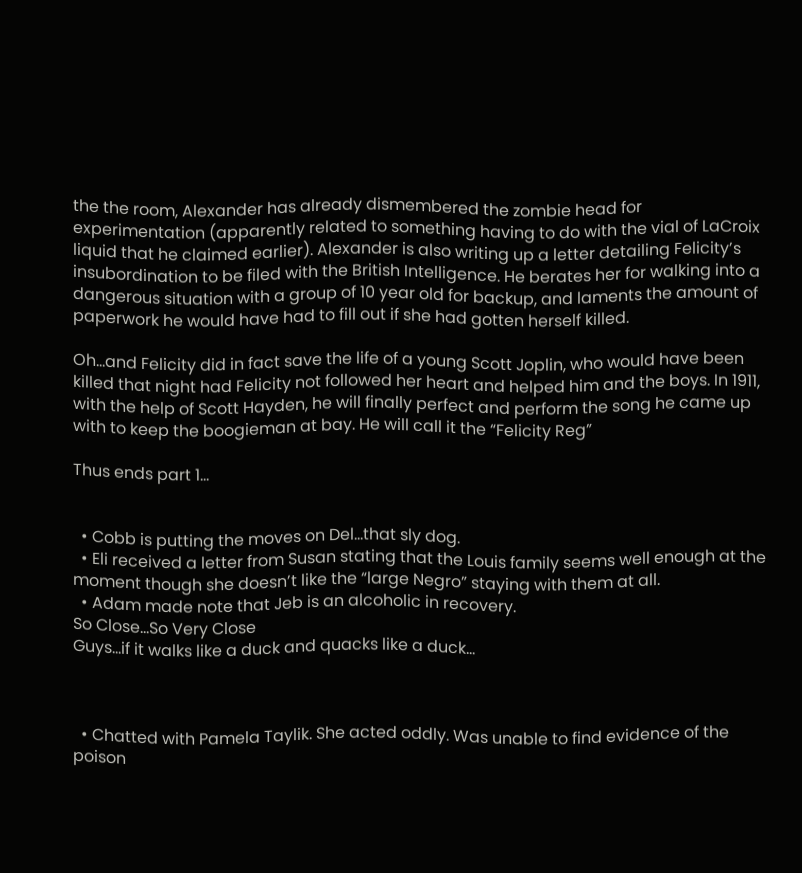the the room, Alexander has already dismembered the zombie head for experimentation (apparently related to something having to do with the vial of LaCroix liquid that he claimed earlier). Alexander is also writing up a letter detailing Felicity’s insubordination to be filed with the British Intelligence. He berates her for walking into a dangerous situation with a group of 10 year old for backup, and laments the amount of paperwork he would have had to fill out if she had gotten herself killed.

Oh…and Felicity did in fact save the life of a young Scott Joplin, who would have been killed that night had Felicity not followed her heart and helped him and the boys. In 1911, with the help of Scott Hayden, he will finally perfect and perform the song he came up with to keep the boogieman at bay. He will call it the “Felicity Reg”

Thus ends part 1…


  • Cobb is putting the moves on Del…that sly dog.
  • Eli received a letter from Susan stating that the Louis family seems well enough at the moment though she doesn’t like the “large Negro” staying with them at all.
  • Adam made note that Jeb is an alcoholic in recovery.
So Close...So Very Close
Guys...if it walks like a duck and quacks like a duck...



  • Chatted with Pamela Taylik. She acted oddly. Was unable to find evidence of the poison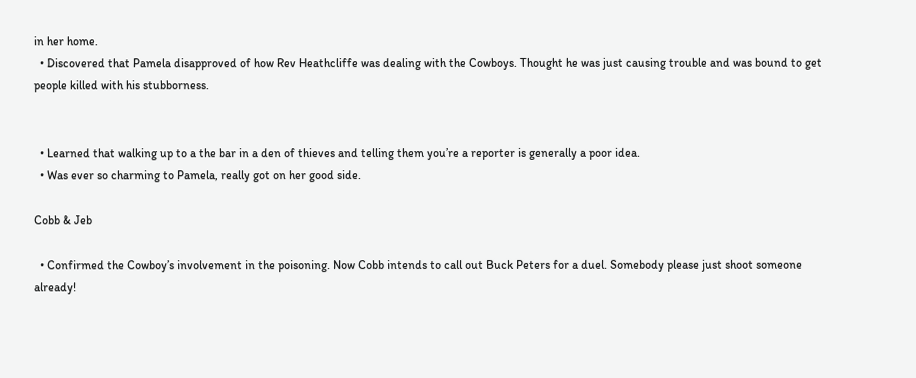in her home.
  • Discovered that Pamela disapproved of how Rev Heathcliffe was dealing with the Cowboys. Thought he was just causing trouble and was bound to get people killed with his stubborness.


  • Learned that walking up to a the bar in a den of thieves and telling them you’re a reporter is generally a poor idea.
  • Was ever so charming to Pamela, really got on her good side.

Cobb & Jeb

  • Confirmed the Cowboy’s involvement in the poisoning. Now Cobb intends to call out Buck Peters for a duel. Somebody please just shoot someone already!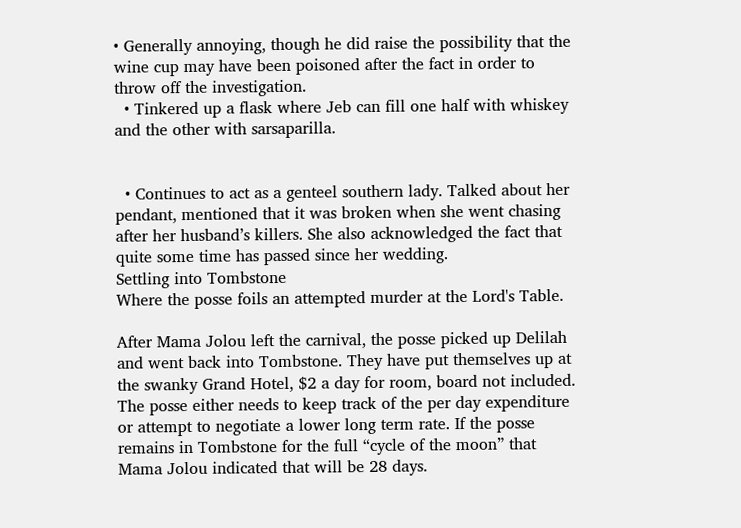• Generally annoying, though he did raise the possibility that the wine cup may have been poisoned after the fact in order to throw off the investigation.
  • Tinkered up a flask where Jeb can fill one half with whiskey and the other with sarsaparilla.


  • Continues to act as a genteel southern lady. Talked about her pendant, mentioned that it was broken when she went chasing after her husband’s killers. She also acknowledged the fact that quite some time has passed since her wedding.
Settling into Tombstone
Where the posse foils an attempted murder at the Lord's Table.

After Mama Jolou left the carnival, the posse picked up Delilah and went back into Tombstone. They have put themselves up at the swanky Grand Hotel, $2 a day for room, board not included. The posse either needs to keep track of the per day expenditure or attempt to negotiate a lower long term rate. If the posse remains in Tombstone for the full “cycle of the moon” that Mama Jolou indicated that will be 28 days.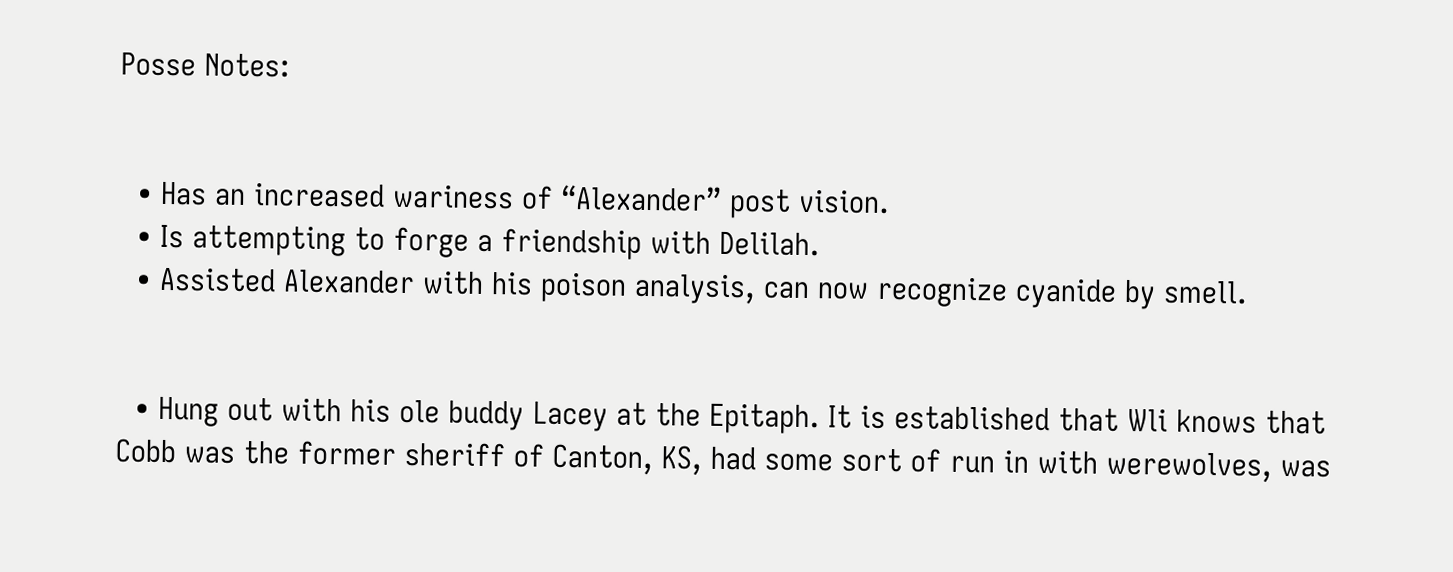Posse Notes:


  • Has an increased wariness of “Alexander” post vision.
  • Is attempting to forge a friendship with Delilah.
  • Assisted Alexander with his poison analysis, can now recognize cyanide by smell.


  • Hung out with his ole buddy Lacey at the Epitaph. It is established that Wli knows that Cobb was the former sheriff of Canton, KS, had some sort of run in with werewolves, was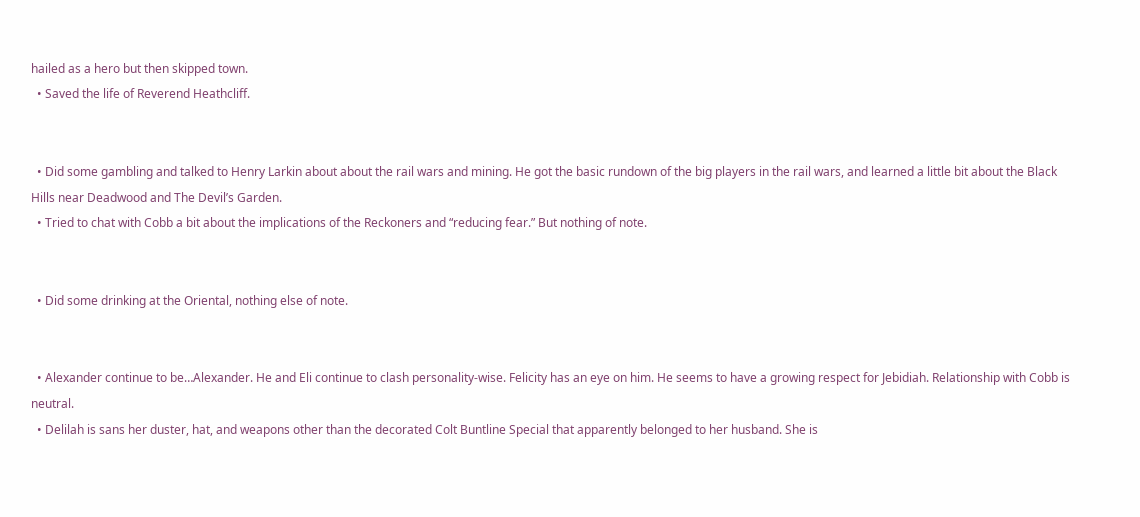hailed as a hero but then skipped town.
  • Saved the life of Reverend Heathcliff.


  • Did some gambling and talked to Henry Larkin about about the rail wars and mining. He got the basic rundown of the big players in the rail wars, and learned a little bit about the Black Hills near Deadwood and The Devil’s Garden.
  • Tried to chat with Cobb a bit about the implications of the Reckoners and “reducing fear.” But nothing of note.


  • Did some drinking at the Oriental, nothing else of note.


  • Alexander continue to be…Alexander. He and Eli continue to clash personality-wise. Felicity has an eye on him. He seems to have a growing respect for Jebidiah. Relationship with Cobb is neutral.
  • Delilah is sans her duster, hat, and weapons other than the decorated Colt Buntline Special that apparently belonged to her husband. She is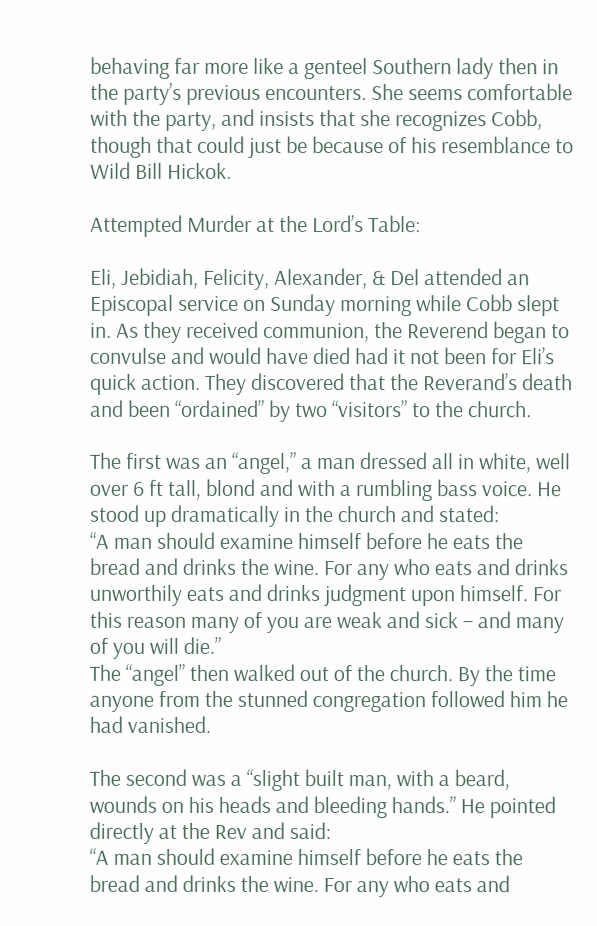behaving far more like a genteel Southern lady then in the party’s previous encounters. She seems comfortable with the party, and insists that she recognizes Cobb, though that could just be because of his resemblance to Wild Bill Hickok.

Attempted Murder at the Lord’s Table:

Eli, Jebidiah, Felicity, Alexander, & Del attended an Episcopal service on Sunday morning while Cobb slept in. As they received communion, the Reverend began to convulse and would have died had it not been for Eli’s quick action. They discovered that the Reverand’s death and been “ordained” by two “visitors” to the church.

The first was an “angel,” a man dressed all in white, well over 6 ft tall, blond and with a rumbling bass voice. He stood up dramatically in the church and stated:
“A man should examine himself before he eats the bread and drinks the wine. For any who eats and drinks unworthily eats and drinks judgment upon himself. For this reason many of you are weak and sick – and many of you will die.”
The “angel” then walked out of the church. By the time anyone from the stunned congregation followed him he had vanished.

The second was a “slight built man, with a beard, wounds on his heads and bleeding hands.” He pointed directly at the Rev and said:
“A man should examine himself before he eats the bread and drinks the wine. For any who eats and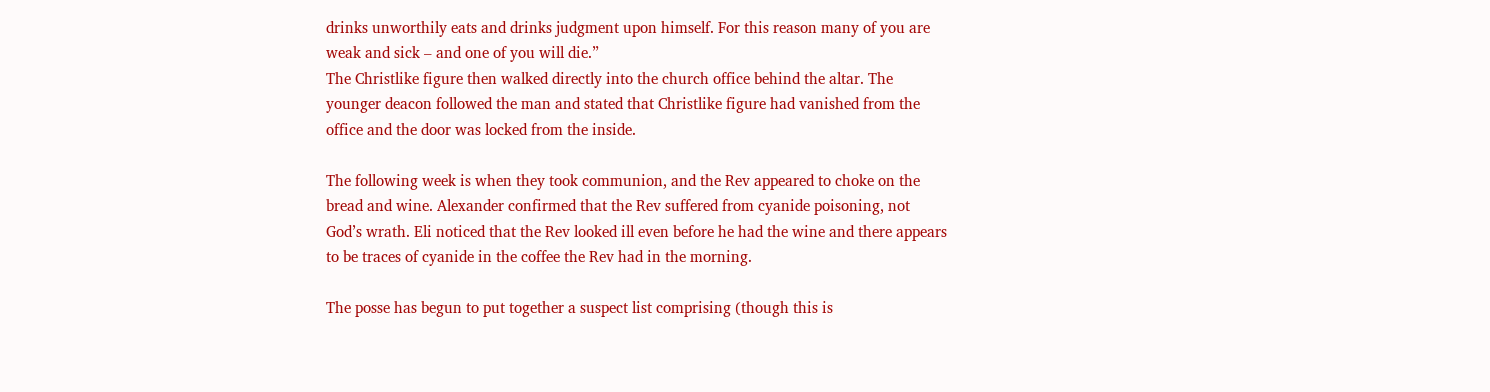drinks unworthily eats and drinks judgment upon himself. For this reason many of you are weak and sick – and one of you will die.”
The Christlike figure then walked directly into the church office behind the altar. The younger deacon followed the man and stated that Christlike figure had vanished from the office and the door was locked from the inside.

The following week is when they took communion, and the Rev appeared to choke on the bread and wine. Alexander confirmed that the Rev suffered from cyanide poisoning, not God’s wrath. Eli noticed that the Rev looked ill even before he had the wine and there appears to be traces of cyanide in the coffee the Rev had in the morning.

The posse has begun to put together a suspect list comprising (though this is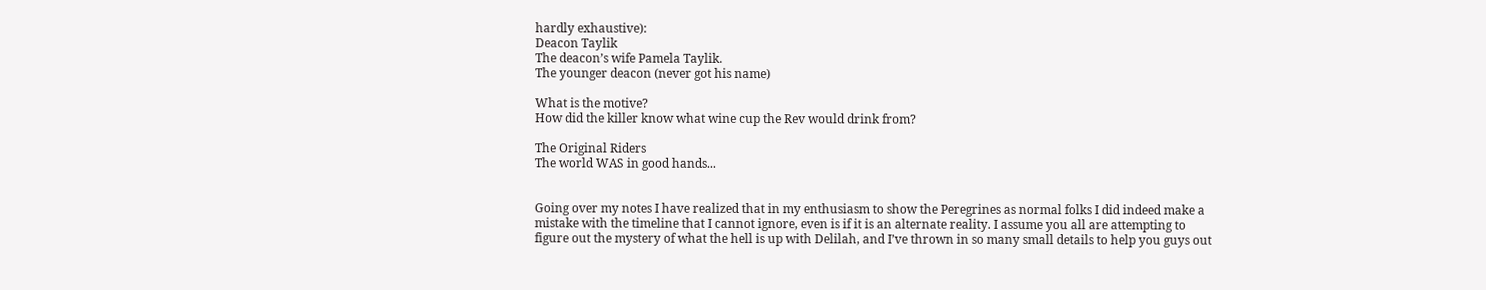hardly exhaustive):
Deacon Taylik
The deacon’s wife Pamela Taylik.
The younger deacon (never got his name)

What is the motive?
How did the killer know what wine cup the Rev would drink from?

The Original Riders
The world WAS in good hands...


Going over my notes I have realized that in my enthusiasm to show the Peregrines as normal folks I did indeed make a mistake with the timeline that I cannot ignore, even is if it is an alternate reality. I assume you all are attempting to figure out the mystery of what the hell is up with Delilah, and I’ve thrown in so many small details to help you guys out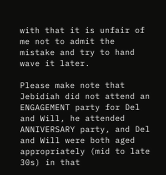with that it is unfair of me not to admit the mistake and try to hand wave it later.

Please make note that Jebidiah did not attend an ENGAGEMENT party for Del and Will, he attended ANNIVERSARY party, and Del and Will were both aged appropriately (mid to late 30s) in that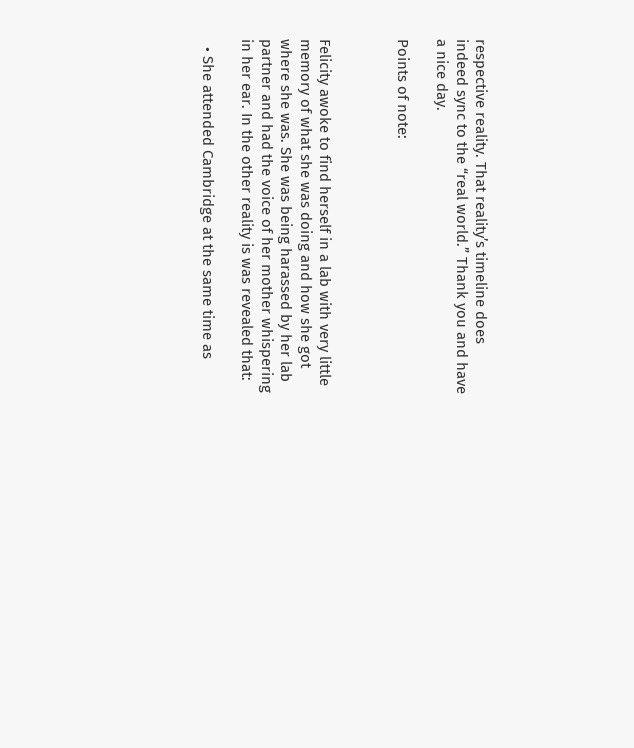respective reality. That reality’s timeline does indeed sync to the “real world.” Thank you and have a nice day.

Points of note:



Felicity awoke to find herself in a lab with very little memory of what she was doing and how she got where she was. She was being harassed by her lab partner and had the voice of her mother whispering in her ear. In the other reality is was revealed that:

  • She attended Cambridge at the same time as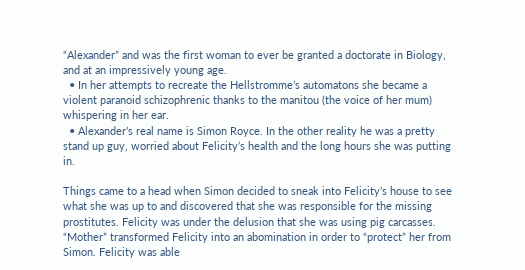“Alexander” and was the first woman to ever be granted a doctorate in Biology, and at an impressively young age.
  • In her attempts to recreate the Hellstromme’s automatons she became a violent paranoid schizophrenic thanks to the manitou (the voice of her mum) whispering in her ear.
  • Alexander’s real name is Simon Royce. In the other reality he was a pretty stand up guy, worried about Felicity’s health and the long hours she was putting in.

Things came to a head when Simon decided to sneak into Felicity’s house to see what she was up to and discovered that she was responsible for the missing prostitutes. Felicity was under the delusion that she was using pig carcasses. “Mother” transformed Felicity into an abomination in order to “protect” her from Simon. Felicity was able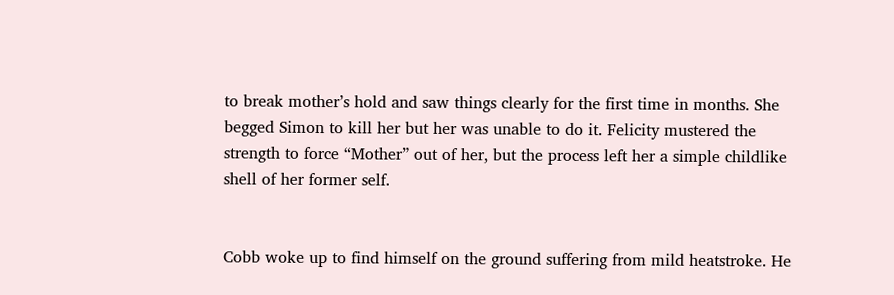to break mother’s hold and saw things clearly for the first time in months. She begged Simon to kill her but her was unable to do it. Felicity mustered the strength to force “Mother” out of her, but the process left her a simple childlike shell of her former self.


Cobb woke up to find himself on the ground suffering from mild heatstroke. He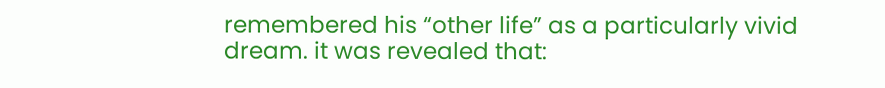remembered his “other life” as a particularly vivid dream. it was revealed that: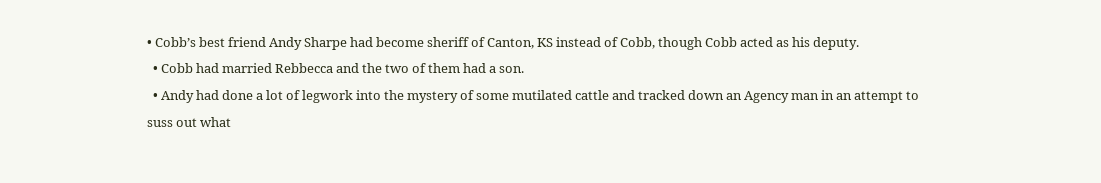• Cobb’s best friend Andy Sharpe had become sheriff of Canton, KS instead of Cobb, though Cobb acted as his deputy.
  • Cobb had married Rebbecca and the two of them had a son.
  • Andy had done a lot of legwork into the mystery of some mutilated cattle and tracked down an Agency man in an attempt to suss out what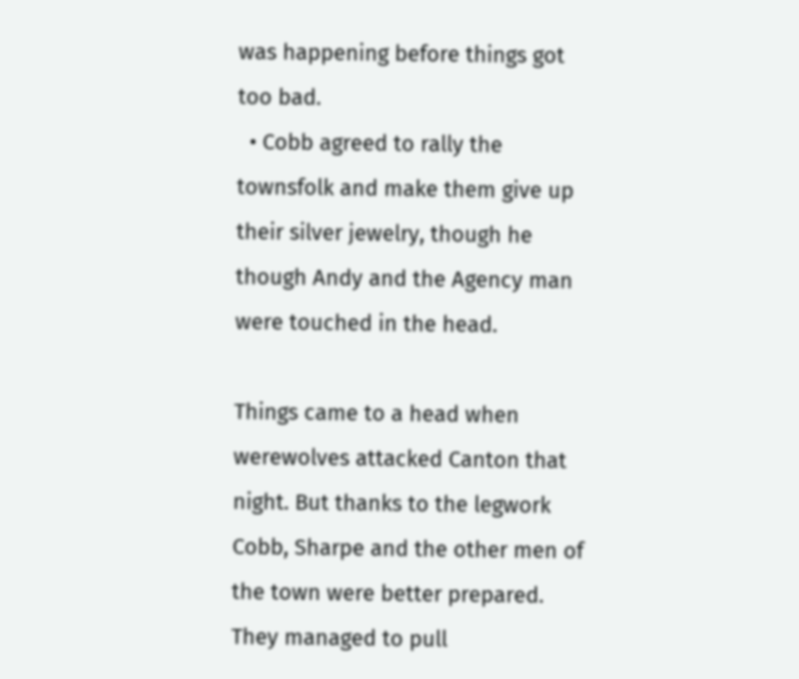was happening before things got too bad.
  • Cobb agreed to rally the townsfolk and make them give up their silver jewelry, though he though Andy and the Agency man were touched in the head.

Things came to a head when werewolves attacked Canton that night. But thanks to the legwork Cobb, Sharpe and the other men of the town were better prepared. They managed to pull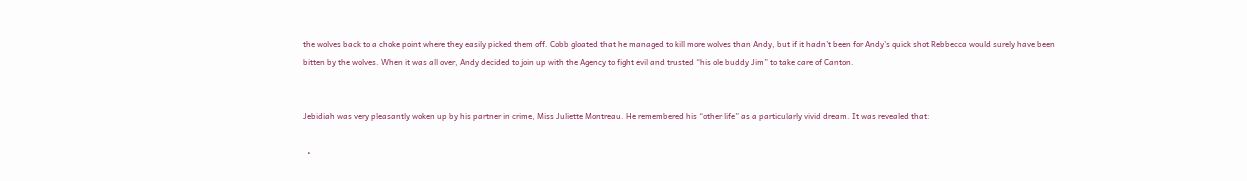the wolves back to a choke point where they easily picked them off. Cobb gloated that he managed to kill more wolves than Andy, but if it hadn’t been for Andy’s quick shot Rebbecca would surely have been bitten by the wolves. When it was all over, Andy decided to join up with the Agency to fight evil and trusted “his ole buddy Jim” to take care of Canton.


Jebidiah was very pleasantly woken up by his partner in crime, Miss Juliette Montreau. He remembered his “other life” as a particularly vivid dream. It was revealed that:

  •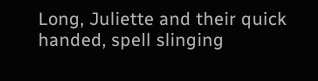Long, Juliette and their quick handed, spell slinging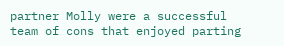partner Molly were a successful team of cons that enjoyed parting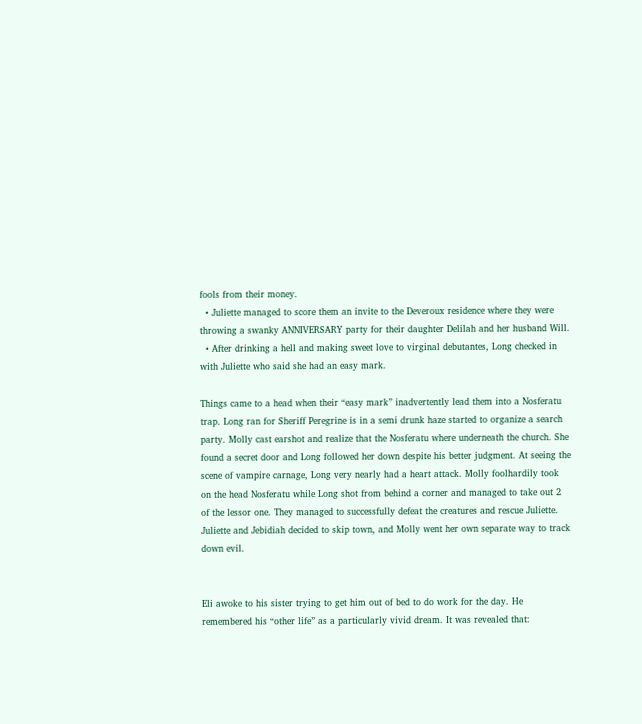fools from their money.
  • Juliette managed to score them an invite to the Deveroux residence where they were throwing a swanky ANNIVERSARY party for their daughter Delilah and her husband Will.
  • After drinking a hell and making sweet love to virginal debutantes, Long checked in with Juliette who said she had an easy mark.

Things came to a head when their “easy mark” inadvertently lead them into a Nosferatu trap. Long ran for Sheriff Peregrine is in a semi drunk haze started to organize a search party. Molly cast earshot and realize that the Nosferatu where underneath the church. She found a secret door and Long followed her down despite his better judgment. At seeing the scene of vampire carnage, Long very nearly had a heart attack. Molly foolhardily took on the head Nosferatu while Long shot from behind a corner and managed to take out 2 of the lessor one. They managed to successfully defeat the creatures and rescue Juliette. Juliette and Jebidiah decided to skip town, and Molly went her own separate way to track down evil.


Eli awoke to his sister trying to get him out of bed to do work for the day. He remembered his “other life” as a particularly vivid dream. It was revealed that: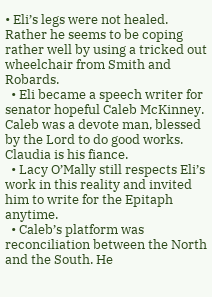• Eli’s legs were not healed. Rather he seems to be coping rather well by using a tricked out wheelchair from Smith and Robards.
  • Eli became a speech writer for senator hopeful Caleb McKinney. Caleb was a devote man, blessed by the Lord to do good works. Claudia is his fiance.
  • Lacy O’Mally still respects Eli’s work in this reality and invited him to write for the Epitaph anytime.
  • Caleb’s platform was reconciliation between the North and the South. He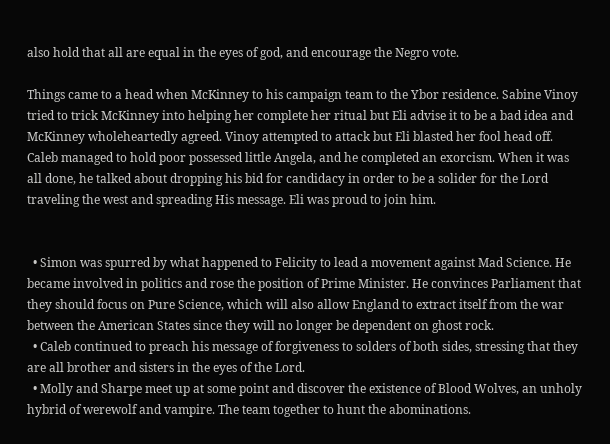also hold that all are equal in the eyes of god, and encourage the Negro vote.

Things came to a head when McKinney to his campaign team to the Ybor residence. Sabine Vinoy tried to trick McKinney into helping her complete her ritual but Eli advise it to be a bad idea and McKinney wholeheartedly agreed. Vinoy attempted to attack but Eli blasted her fool head off. Caleb managed to hold poor possessed little Angela, and he completed an exorcism. When it was all done, he talked about dropping his bid for candidacy in order to be a solider for the Lord traveling the west and spreading His message. Eli was proud to join him.


  • Simon was spurred by what happened to Felicity to lead a movement against Mad Science. He became involved in politics and rose the position of Prime Minister. He convinces Parliament that they should focus on Pure Science, which will also allow England to extract itself from the war between the American States since they will no longer be dependent on ghost rock.
  • Caleb continued to preach his message of forgiveness to solders of both sides, stressing that they are all brother and sisters in the eyes of the Lord.
  • Molly and Sharpe meet up at some point and discover the existence of Blood Wolves, an unholy hybrid of werewolf and vampire. The team together to hunt the abominations.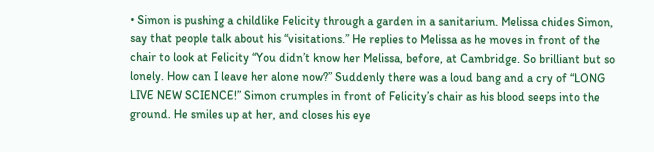• Simon is pushing a childlike Felicity through a garden in a sanitarium. Melissa chides Simon, say that people talk about his “visitations.” He replies to Melissa as he moves in front of the chair to look at Felicity “You didn’t know her Melissa, before, at Cambridge. So brilliant but so lonely. How can I leave her alone now?” Suddenly there was a loud bang and a cry of “LONG LIVE NEW SCIENCE!” Simon crumples in front of Felicity’s chair as his blood seeps into the ground. He smiles up at her, and closes his eye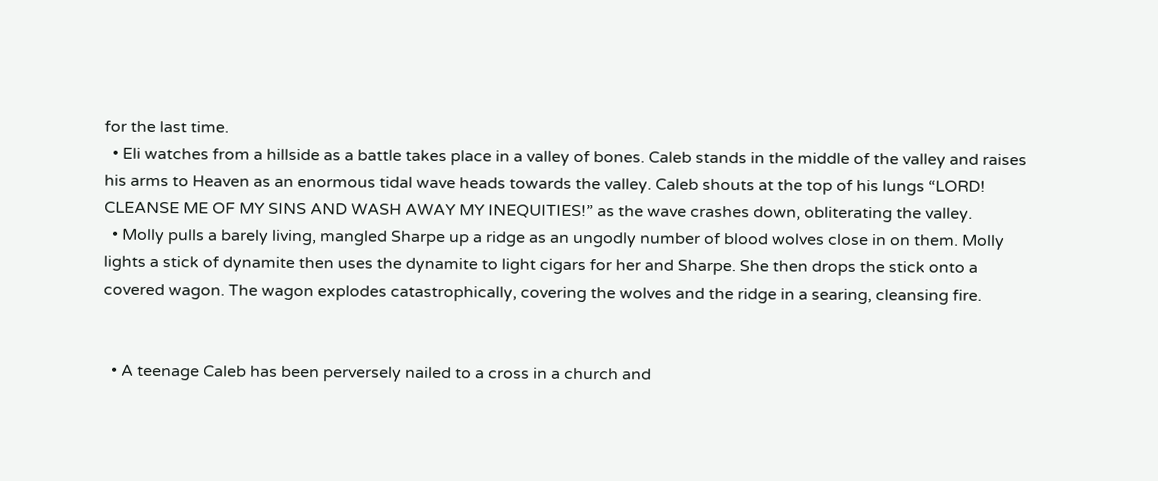for the last time.
  • Eli watches from a hillside as a battle takes place in a valley of bones. Caleb stands in the middle of the valley and raises his arms to Heaven as an enormous tidal wave heads towards the valley. Caleb shouts at the top of his lungs “LORD! CLEANSE ME OF MY SINS AND WASH AWAY MY INEQUITIES!” as the wave crashes down, obliterating the valley.
  • Molly pulls a barely living, mangled Sharpe up a ridge as an ungodly number of blood wolves close in on them. Molly lights a stick of dynamite then uses the dynamite to light cigars for her and Sharpe. She then drops the stick onto a covered wagon. The wagon explodes catastrophically, covering the wolves and the ridge in a searing, cleansing fire.


  • A teenage Caleb has been perversely nailed to a cross in a church and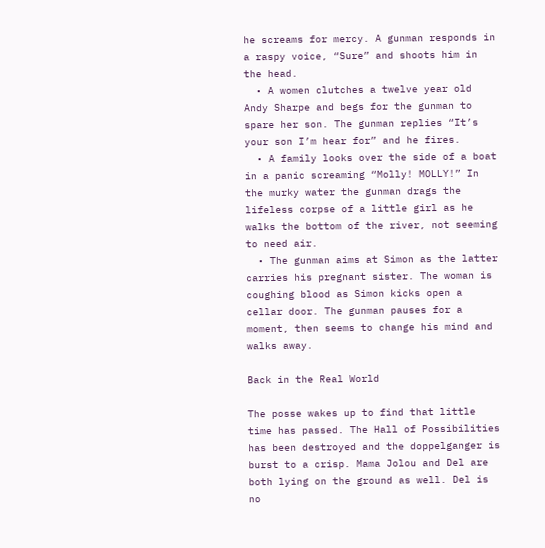he screams for mercy. A gunman responds in a raspy voice, “Sure” and shoots him in the head.
  • A women clutches a twelve year old Andy Sharpe and begs for the gunman to spare her son. The gunman replies “It’s your son I’m hear for” and he fires.
  • A family looks over the side of a boat in a panic screaming “Molly! MOLLY!” In the murky water the gunman drags the lifeless corpse of a little girl as he walks the bottom of the river, not seeming to need air.
  • The gunman aims at Simon as the latter carries his pregnant sister. The woman is coughing blood as Simon kicks open a cellar door. The gunman pauses for a moment, then seems to change his mind and walks away.

Back in the Real World

The posse wakes up to find that little time has passed. The Hall of Possibilities has been destroyed and the doppelganger is burst to a crisp. Mama Jolou and Del are both lying on the ground as well. Del is no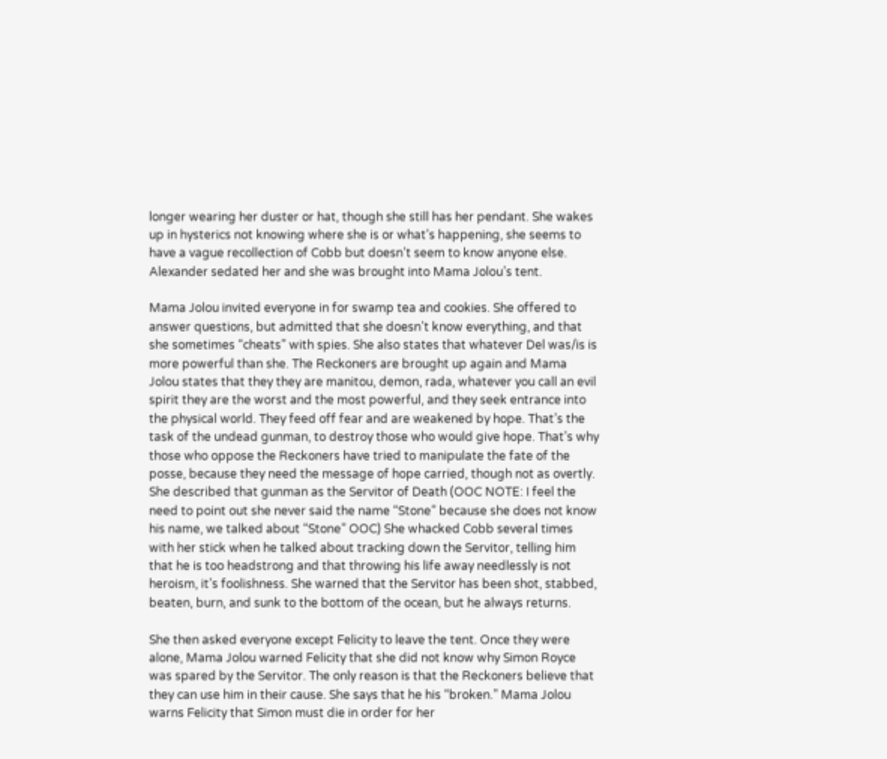longer wearing her duster or hat, though she still has her pendant. She wakes up in hysterics not knowing where she is or what’s happening, she seems to have a vague recollection of Cobb but doesn’t seem to know anyone else. Alexander sedated her and she was brought into Mama Jolou’s tent.

Mama Jolou invited everyone in for swamp tea and cookies. She offered to answer questions, but admitted that she doesn’t know everything, and that she sometimes “cheats” with spies. She also states that whatever Del was/is is more powerful than she. The Reckoners are brought up again and Mama Jolou states that they they are manitou, demon, rada, whatever you call an evil spirit they are the worst and the most powerful, and they seek entrance into the physical world. They feed off fear and are weakened by hope. That’s the task of the undead gunman, to destroy those who would give hope. That’s why those who oppose the Reckoners have tried to manipulate the fate of the posse, because they need the message of hope carried, though not as overtly. She described that gunman as the Servitor of Death (OOC NOTE: I feel the need to point out she never said the name “Stone” because she does not know his name, we talked about “Stone” OOC) She whacked Cobb several times with her stick when he talked about tracking down the Servitor, telling him that he is too headstrong and that throwing his life away needlessly is not heroism, it’s foolishness. She warned that the Servitor has been shot, stabbed, beaten, burn, and sunk to the bottom of the ocean, but he always returns.

She then asked everyone except Felicity to leave the tent. Once they were alone, Mama Jolou warned Felicity that she did not know why Simon Royce was spared by the Servitor. The only reason is that the Reckoners believe that they can use him in their cause. She says that he his “broken.” Mama Jolou warns Felicity that Simon must die in order for her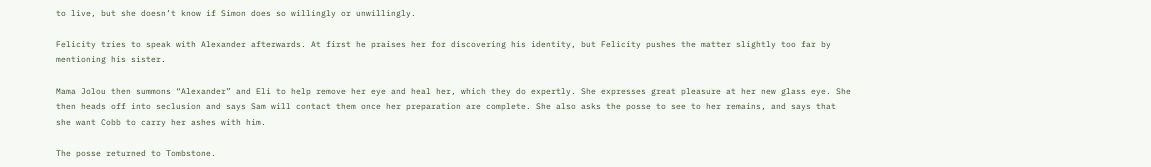to live, but she doesn’t know if Simon does so willingly or unwillingly.

Felicity tries to speak with Alexander afterwards. At first he praises her for discovering his identity, but Felicity pushes the matter slightly too far by mentioning his sister.

Mama Jolou then summons “Alexander” and Eli to help remove her eye and heal her, which they do expertly. She expresses great pleasure at her new glass eye. She then heads off into seclusion and says Sam will contact them once her preparation are complete. She also asks the posse to see to her remains, and says that she want Cobb to carry her ashes with him.

The posse returned to Tombstone.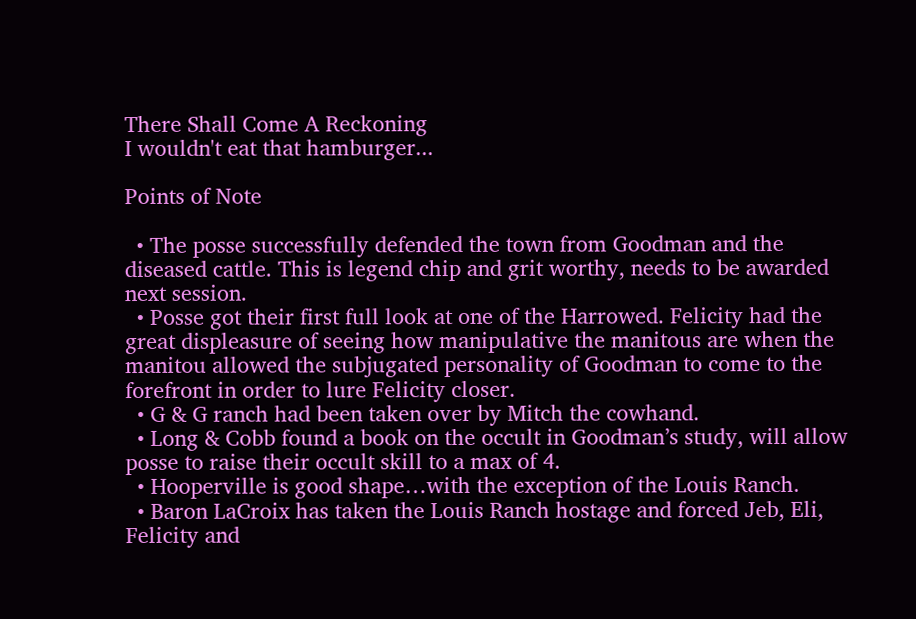There Shall Come A Reckoning
I wouldn't eat that hamburger...

Points of Note

  • The posse successfully defended the town from Goodman and the diseased cattle. This is legend chip and grit worthy, needs to be awarded next session.
  • Posse got their first full look at one of the Harrowed. Felicity had the great displeasure of seeing how manipulative the manitous are when the manitou allowed the subjugated personality of Goodman to come to the forefront in order to lure Felicity closer.
  • G & G ranch had been taken over by Mitch the cowhand.
  • Long & Cobb found a book on the occult in Goodman’s study, will allow posse to raise their occult skill to a max of 4.
  • Hooperville is good shape…with the exception of the Louis Ranch.
  • Baron LaCroix has taken the Louis Ranch hostage and forced Jeb, Eli, Felicity and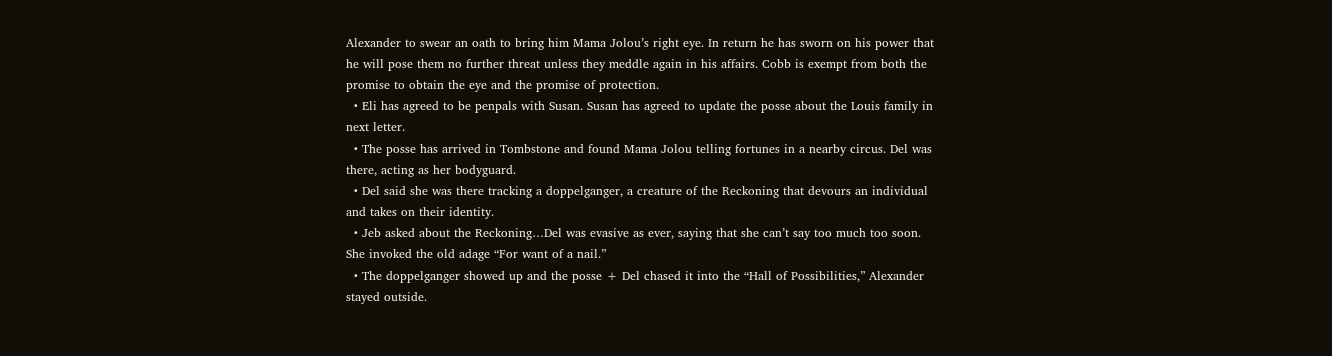Alexander to swear an oath to bring him Mama Jolou’s right eye. In return he has sworn on his power that he will pose them no further threat unless they meddle again in his affairs. Cobb is exempt from both the promise to obtain the eye and the promise of protection.
  • Eli has agreed to be penpals with Susan. Susan has agreed to update the posse about the Louis family in next letter.
  • The posse has arrived in Tombstone and found Mama Jolou telling fortunes in a nearby circus. Del was there, acting as her bodyguard.
  • Del said she was there tracking a doppelganger, a creature of the Reckoning that devours an individual and takes on their identity.
  • Jeb asked about the Reckoning…Del was evasive as ever, saying that she can’t say too much too soon. She invoked the old adage “For want of a nail.”
  • The doppelganger showed up and the posse + Del chased it into the “Hall of Possibilities,” Alexander stayed outside.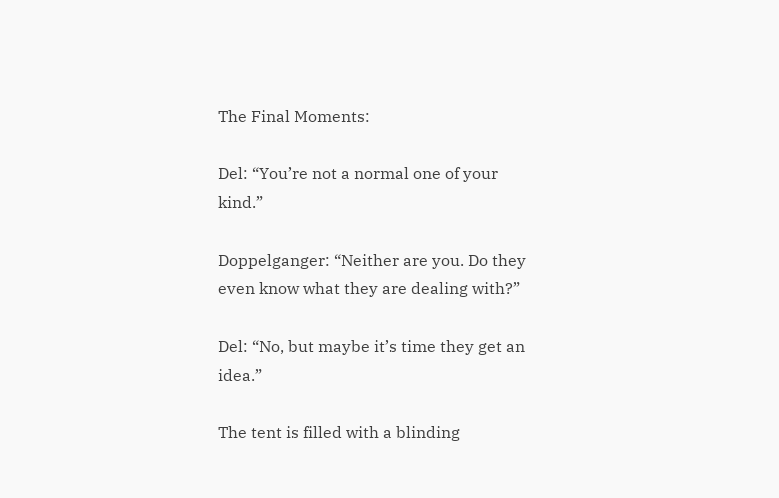The Final Moments:

Del: “You’re not a normal one of your kind.”

Doppelganger: “Neither are you. Do they even know what they are dealing with?”

Del: “No, but maybe it’s time they get an idea.”

The tent is filled with a blinding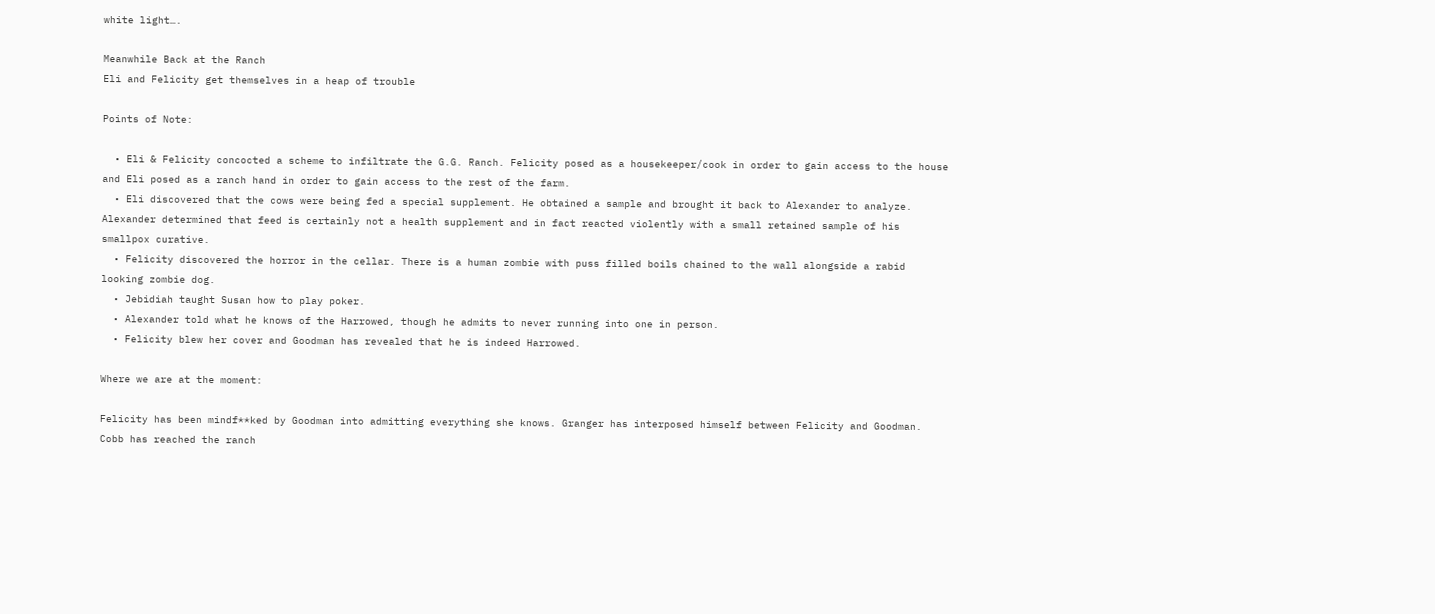white light….

Meanwhile Back at the Ranch
Eli and Felicity get themselves in a heap of trouble

Points of Note:

  • Eli & Felicity concocted a scheme to infiltrate the G.G. Ranch. Felicity posed as a housekeeper/cook in order to gain access to the house and Eli posed as a ranch hand in order to gain access to the rest of the farm.
  • Eli discovered that the cows were being fed a special supplement. He obtained a sample and brought it back to Alexander to analyze. Alexander determined that feed is certainly not a health supplement and in fact reacted violently with a small retained sample of his smallpox curative.
  • Felicity discovered the horror in the cellar. There is a human zombie with puss filled boils chained to the wall alongside a rabid looking zombie dog.
  • Jebidiah taught Susan how to play poker.
  • Alexander told what he knows of the Harrowed, though he admits to never running into one in person.
  • Felicity blew her cover and Goodman has revealed that he is indeed Harrowed.

Where we are at the moment:

Felicity has been mindf**ked by Goodman into admitting everything she knows. Granger has interposed himself between Felicity and Goodman. Cobb has reached the ranch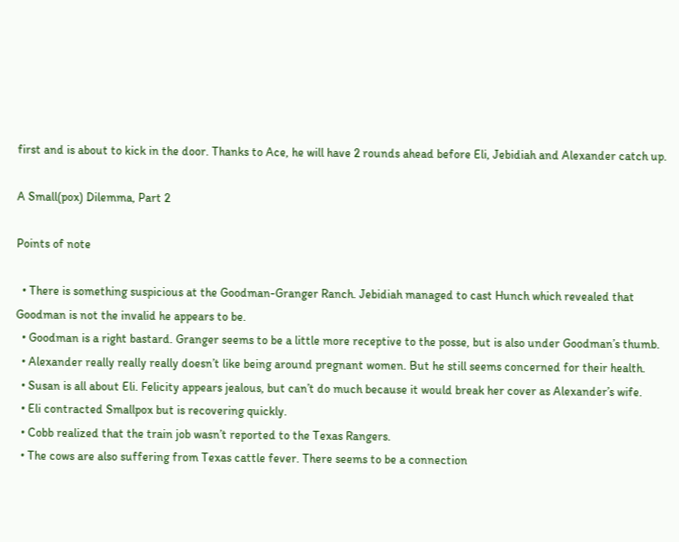first and is about to kick in the door. Thanks to Ace, he will have 2 rounds ahead before Eli, Jebidiah and Alexander catch up.

A Small(pox) Dilemma, Part 2

Points of note

  • There is something suspicious at the Goodman-Granger Ranch. Jebidiah managed to cast Hunch which revealed that Goodman is not the invalid he appears to be.
  • Goodman is a right bastard. Granger seems to be a little more receptive to the posse, but is also under Goodman’s thumb.
  • Alexander really really really doesn’t like being around pregnant women. But he still seems concerned for their health.
  • Susan is all about Eli. Felicity appears jealous, but can’t do much because it would break her cover as Alexander’s wife.
  • Eli contracted Smallpox but is recovering quickly.
  • Cobb realized that the train job wasn’t reported to the Texas Rangers.
  • The cows are also suffering from Texas cattle fever. There seems to be a connection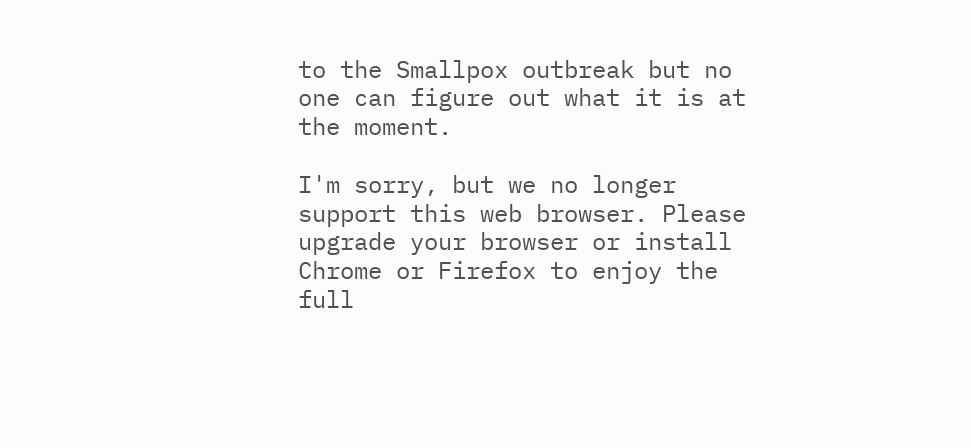to the Smallpox outbreak but no one can figure out what it is at the moment.

I'm sorry, but we no longer support this web browser. Please upgrade your browser or install Chrome or Firefox to enjoy the full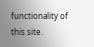functionality of this site.